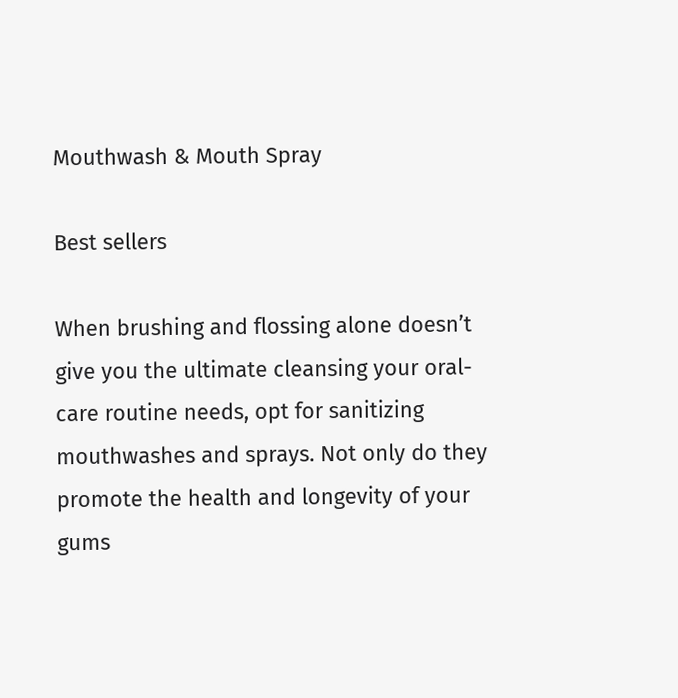Mouthwash & Mouth Spray

Best sellers

When brushing and flossing alone doesn’t give you the ultimate cleansing your oral-care routine needs, opt for sanitizing mouthwashes and sprays. Not only do they promote the health and longevity of your gums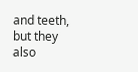and teeth, but they also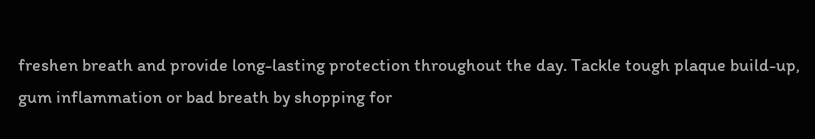freshen breath and provide long-lasting protection throughout the day. Tackle tough plaque build-up, gum inflammation or bad breath by shopping for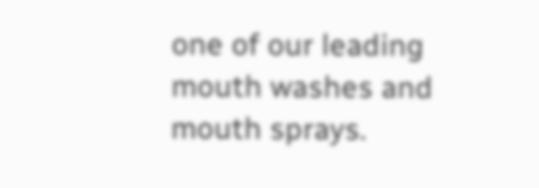one of our leading mouth washes and mouth sprays.